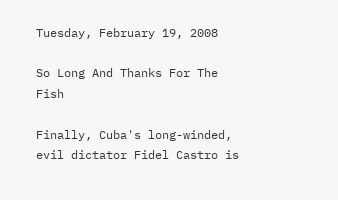Tuesday, February 19, 2008

So Long And Thanks For The Fish

Finally, Cuba's long-winded, evil dictator Fidel Castro is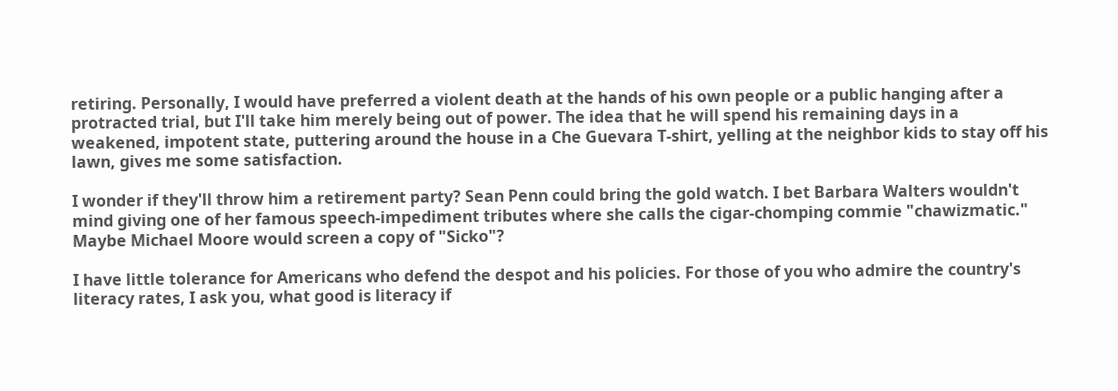retiring. Personally, I would have preferred a violent death at the hands of his own people or a public hanging after a protracted trial, but I'll take him merely being out of power. The idea that he will spend his remaining days in a weakened, impotent state, puttering around the house in a Che Guevara T-shirt, yelling at the neighbor kids to stay off his lawn, gives me some satisfaction.

I wonder if they'll throw him a retirement party? Sean Penn could bring the gold watch. I bet Barbara Walters wouldn't mind giving one of her famous speech-impediment tributes where she calls the cigar-chomping commie "chawizmatic." Maybe Michael Moore would screen a copy of "Sicko"?

I have little tolerance for Americans who defend the despot and his policies. For those of you who admire the country's literacy rates, I ask you, what good is literacy if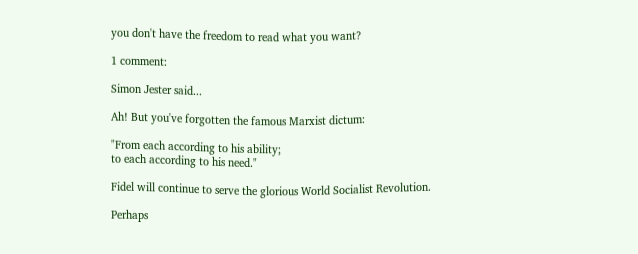you don't have the freedom to read what you want?

1 comment:

Simon Jester said...

Ah! But you've forgotten the famous Marxist dictum:

"From each according to his ability;
to each according to his need."

Fidel will continue to serve the glorious World Socialist Revolution.

Perhaps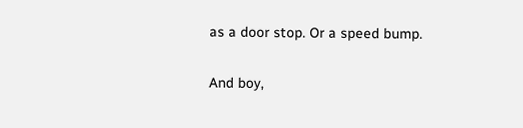as a door stop. Or a speed bump.

And boy,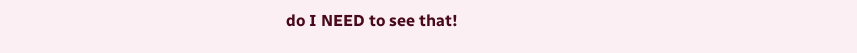do I NEED to see that!